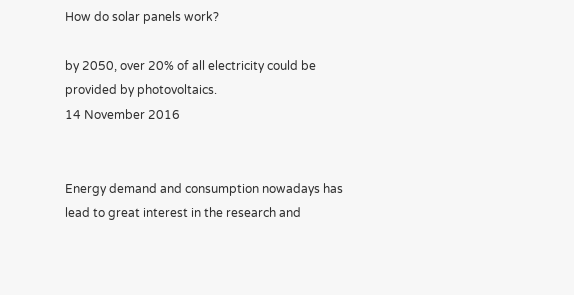How do solar panels work?

by 2050, over 20% of all electricity could be provided by photovoltaics.
14 November 2016


Energy demand and consumption nowadays has lead to great interest in the research and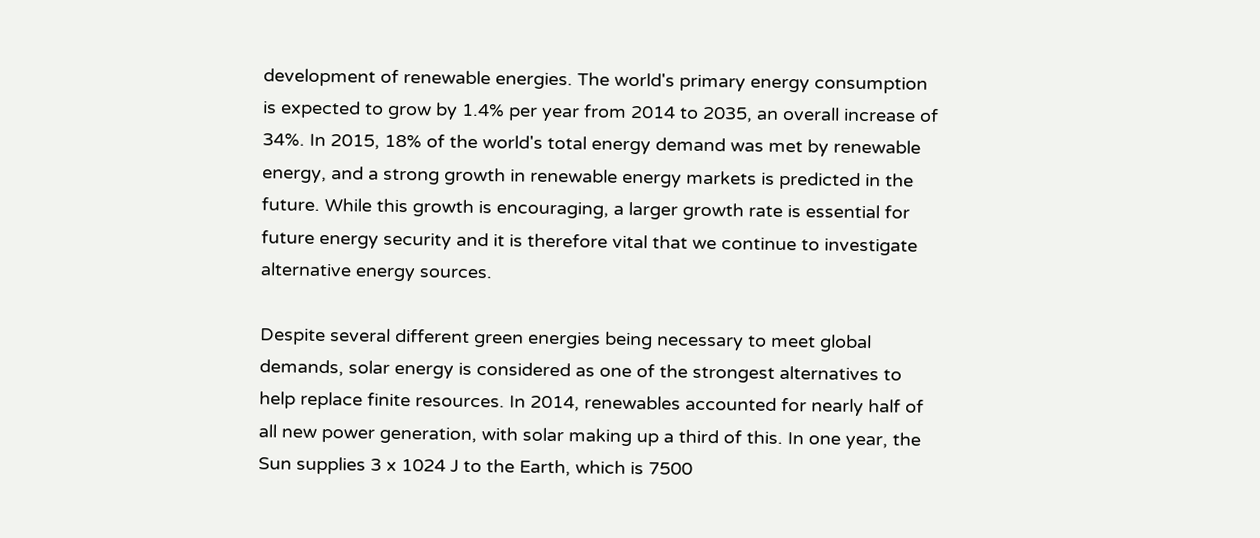development of renewable energies. The world's primary energy consumption is expected to grow by 1.4% per year from 2014 to 2035, an overall increase of 34%. In 2015, 18% of the world's total energy demand was met by renewable energy, and a strong growth in renewable energy markets is predicted in the future. While this growth is encouraging, a larger growth rate is essential for future energy security and it is therefore vital that we continue to investigate alternative energy sources.

Despite several different green energies being necessary to meet global demands, solar energy is considered as one of the strongest alternatives to help replace finite resources. In 2014, renewables accounted for nearly half of all new power generation, with solar making up a third of this. In one year, the Sun supplies 3 x 1024 J to the Earth, which is 7500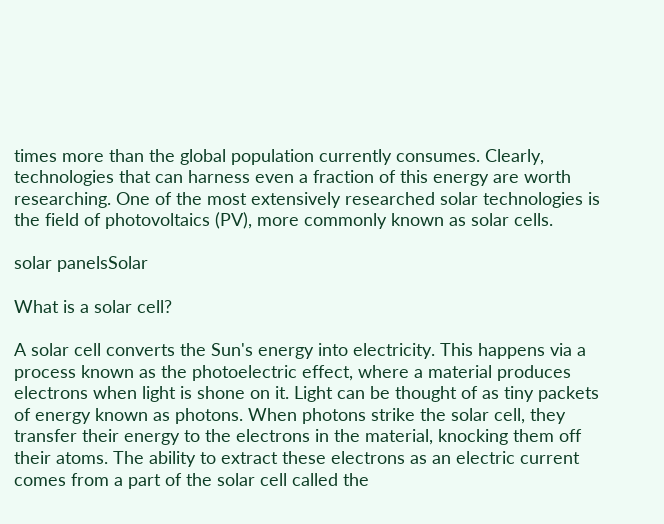times more than the global population currently consumes. Clearly, technologies that can harness even a fraction of this energy are worth researching. One of the most extensively researched solar technologies is the field of photovoltaics (PV), more commonly known as solar cells.

solar panelsSolar

What is a solar cell?

A solar cell converts the Sun's energy into electricity. This happens via a process known as the photoelectric effect, where a material produces electrons when light is shone on it. Light can be thought of as tiny packets of energy known as photons. When photons strike the solar cell, they transfer their energy to the electrons in the material, knocking them off their atoms. The ability to extract these electrons as an electric current comes from a part of the solar cell called the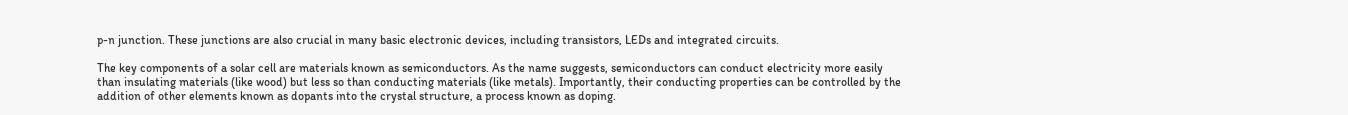p-n junction. These junctions are also crucial in many basic electronic devices, including transistors, LEDs and integrated circuits.

The key components of a solar cell are materials known as semiconductors. As the name suggests, semiconductors can conduct electricity more easily than insulating materials (like wood) but less so than conducting materials (like metals). Importantly, their conducting properties can be controlled by the addition of other elements known as dopants into the crystal structure, a process known as doping.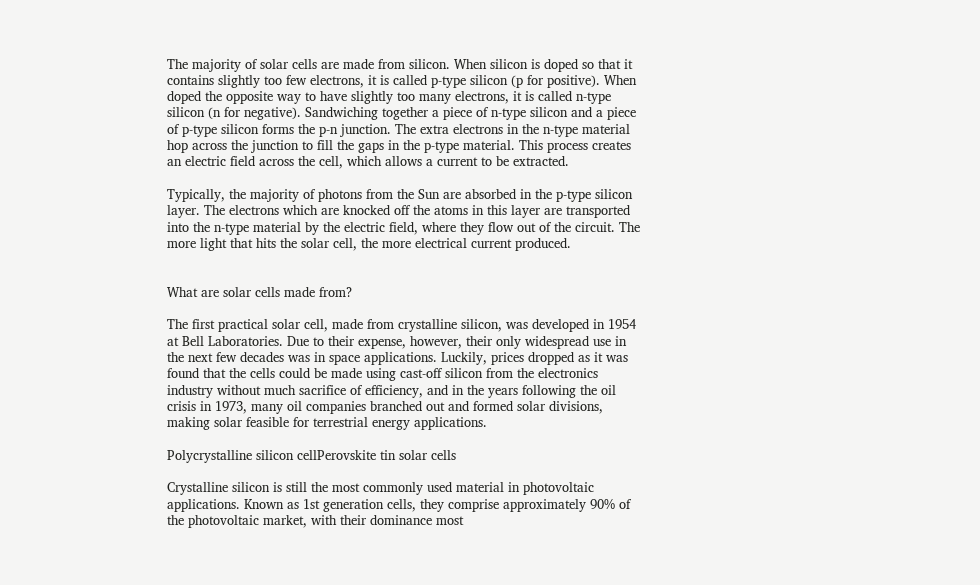The majority of solar cells are made from silicon. When silicon is doped so that it contains slightly too few electrons, it is called p-type silicon (p for positive). When doped the opposite way to have slightly too many electrons, it is called n-type silicon (n for negative). Sandwiching together a piece of n-type silicon and a piece of p-type silicon forms the p-n junction. The extra electrons in the n-type material hop across the junction to fill the gaps in the p-type material. This process creates an electric field across the cell, which allows a current to be extracted.

Typically, the majority of photons from the Sun are absorbed in the p-type silicon layer. The electrons which are knocked off the atoms in this layer are transported into the n-type material by the electric field, where they flow out of the circuit. The more light that hits the solar cell, the more electrical current produced.


What are solar cells made from?

The first practical solar cell, made from crystalline silicon, was developed in 1954 at Bell Laboratories. Due to their expense, however, their only widespread use in the next few decades was in space applications. Luckily, prices dropped as it was found that the cells could be made using cast-off silicon from the electronics industry without much sacrifice of efficiency, and in the years following the oil crisis in 1973, many oil companies branched out and formed solar divisions, making solar feasible for terrestrial energy applications.

Polycrystalline silicon cellPerovskite tin solar cells

Crystalline silicon is still the most commonly used material in photovoltaic applications. Known as 1st generation cells, they comprise approximately 90% of the photovoltaic market, with their dominance most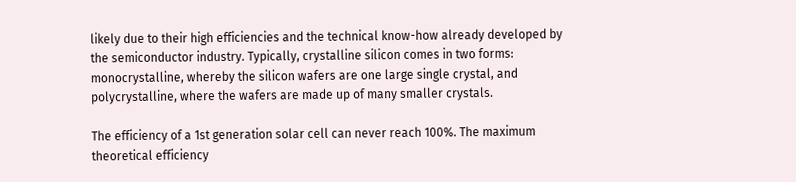likely due to their high efficiencies and the technical know-how already developed by the semiconductor industry. Typically, crystalline silicon comes in two forms: monocrystalline, whereby the silicon wafers are one large single crystal, and polycrystalline, where the wafers are made up of many smaller crystals.

The efficiency of a 1st generation solar cell can never reach 100%. The maximum theoretical efficiency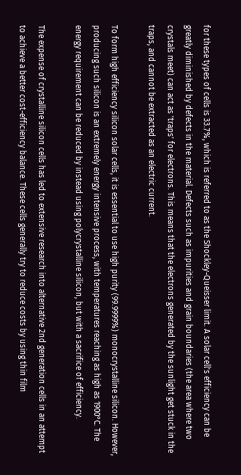for these types of cells is 33.7%, which is referred to as the Shockley-Queisser limit. A solar cell's efficiency can be greatly diminished by defects in the material. Defects such as impurities and grain boundaries (the area where two crystals meet) can act as 'traps' for electrons. This means that the electrons generated by the sunlight get stuck in the traps, and cannot be extracted as an electric current.

To form high efficiency silicon solar cells, it is essential to use high purity (99.9999%) monocrystalline silicon. However, producing such silicon is an extremely energy intensive process, with temperatures reaching as high as 1900°C. The energy requirement can be reduced by instead using polycrystalline silicon, but with a sacrifice of efficiency.

The expense of crystalline silicon cells has led to extensive research into alternative 2nd generation cells in an attempt to achieve a better cost-efficiency balance. These cells generally try to reduce costs by using thin film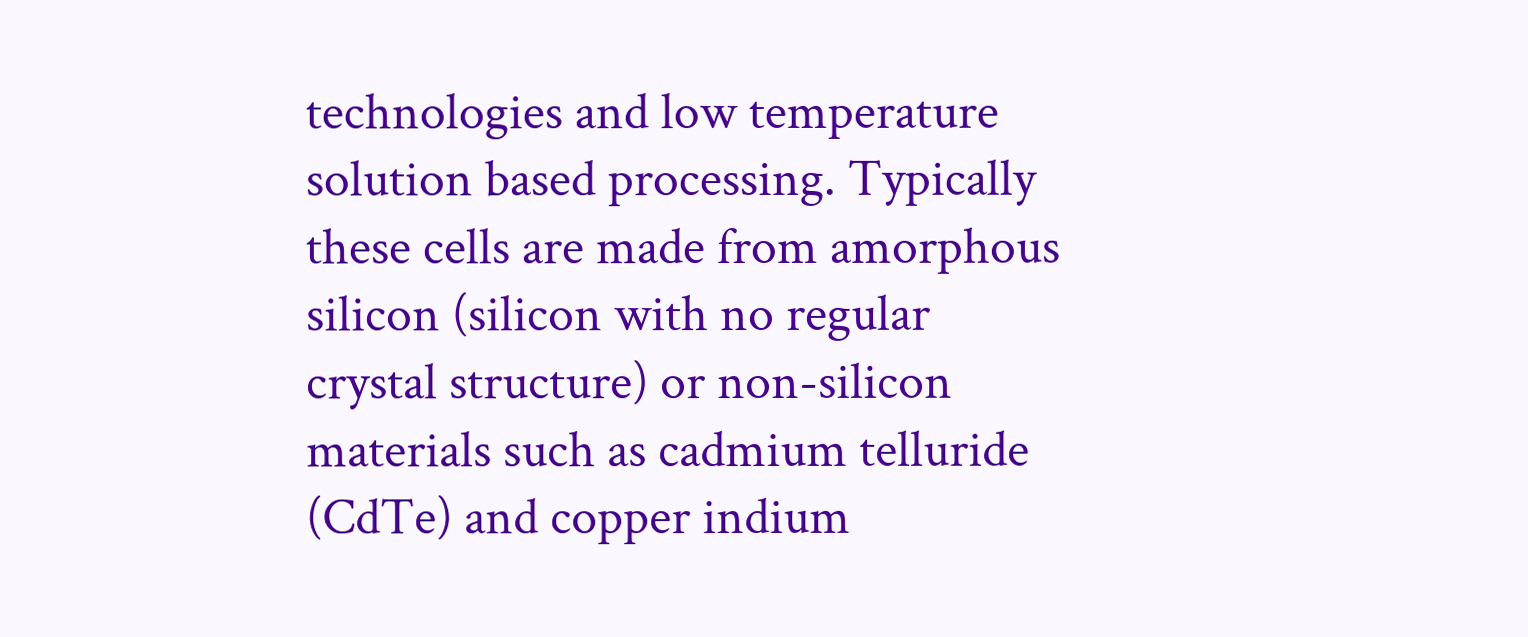technologies and low temperature solution based processing. Typically these cells are made from amorphous silicon (silicon with no regular crystal structure) or non-silicon materials such as cadmium telluride (CdTe) and copper indium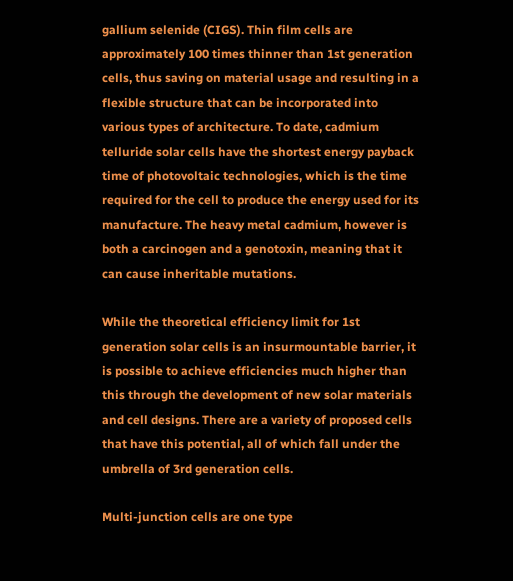gallium selenide (CIGS). Thin film cells are approximately 100 times thinner than 1st generation cells, thus saving on material usage and resulting in a flexible structure that can be incorporated into various types of architecture. To date, cadmium telluride solar cells have the shortest energy payback time of photovoltaic technologies, which is the time required for the cell to produce the energy used for its manufacture. The heavy metal cadmium, however is both a carcinogen and a genotoxin, meaning that it can cause inheritable mutations.

While the theoretical efficiency limit for 1st generation solar cells is an insurmountable barrier, it is possible to achieve efficiencies much higher than this through the development of new solar materials and cell designs. There are a variety of proposed cells that have this potential, all of which fall under the umbrella of 3rd generation cells.

Multi-junction cells are one type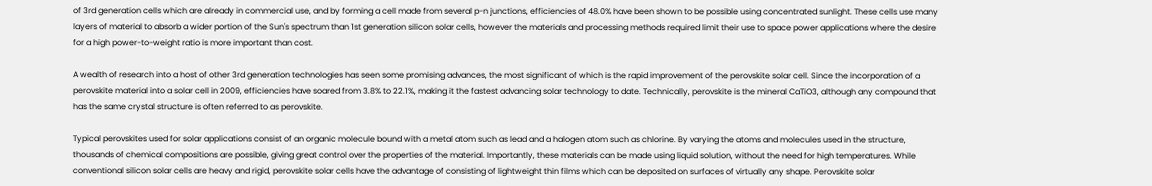of 3rd generation cells which are already in commercial use, and by forming a cell made from several p-n junctions, efficiencies of 48.0% have been shown to be possible using concentrated sunlight. These cells use many layers of material to absorb a wider portion of the Sun's spectrum than 1st generation silicon solar cells, however the materials and processing methods required limit their use to space power applications where the desire for a high power-to-weight ratio is more important than cost.

A wealth of research into a host of other 3rd generation technologies has seen some promising advances, the most significant of which is the rapid improvement of the perovskite solar cell. Since the incorporation of a perovskite material into a solar cell in 2009, efficiencies have soared from 3.8% to 22.1%, making it the fastest advancing solar technology to date. Technically, perovskite is the mineral CaTiO3, although any compound that has the same crystal structure is often referred to as perovskite.

Typical perovskites used for solar applications consist of an organic molecule bound with a metal atom such as lead and a halogen atom such as chlorine. By varying the atoms and molecules used in the structure, thousands of chemical compositions are possible, giving great control over the properties of the material. Importantly, these materials can be made using liquid solution, without the need for high temperatures. While conventional silicon solar cells are heavy and rigid, perovskite solar cells have the advantage of consisting of lightweight thin films which can be deposited on surfaces of virtually any shape. Perovskite solar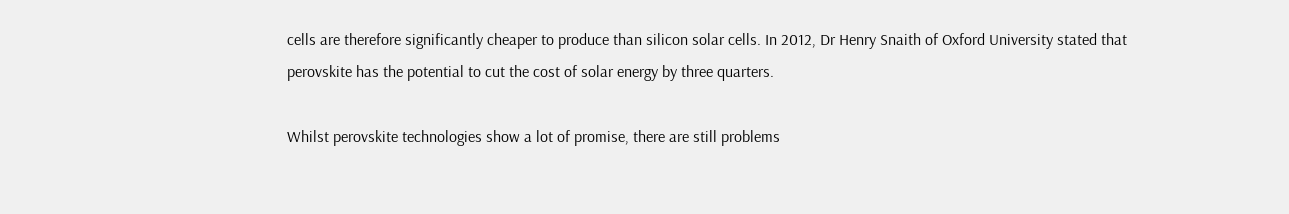cells are therefore significantly cheaper to produce than silicon solar cells. In 2012, Dr Henry Snaith of Oxford University stated that perovskite has the potential to cut the cost of solar energy by three quarters.

Whilst perovskite technologies show a lot of promise, there are still problems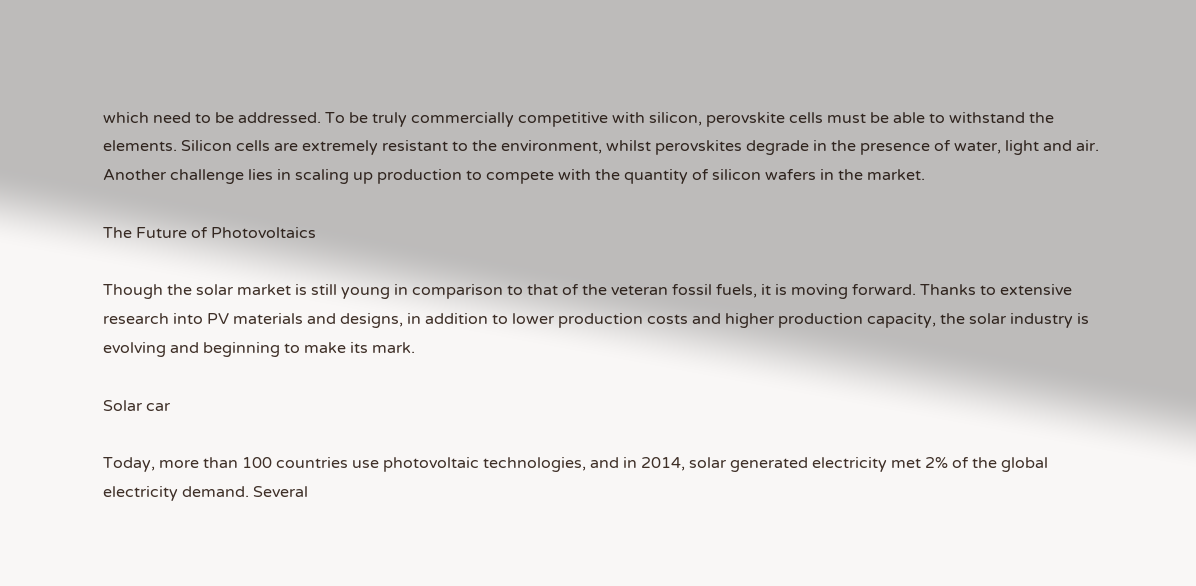which need to be addressed. To be truly commercially competitive with silicon, perovskite cells must be able to withstand the elements. Silicon cells are extremely resistant to the environment, whilst perovskites degrade in the presence of water, light and air. Another challenge lies in scaling up production to compete with the quantity of silicon wafers in the market.

The Future of Photovoltaics

Though the solar market is still young in comparison to that of the veteran fossil fuels, it is moving forward. Thanks to extensive research into PV materials and designs, in addition to lower production costs and higher production capacity, the solar industry is evolving and beginning to make its mark.

Solar car

Today, more than 100 countries use photovoltaic technologies, and in 2014, solar generated electricity met 2% of the global electricity demand. Several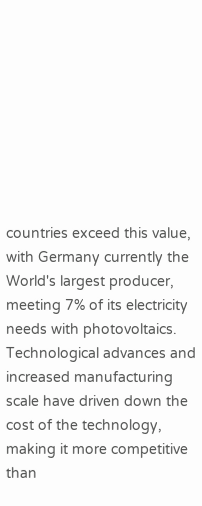countries exceed this value, with Germany currently the World's largest producer, meeting 7% of its electricity needs with photovoltaics. Technological advances and increased manufacturing scale have driven down the cost of the technology, making it more competitive than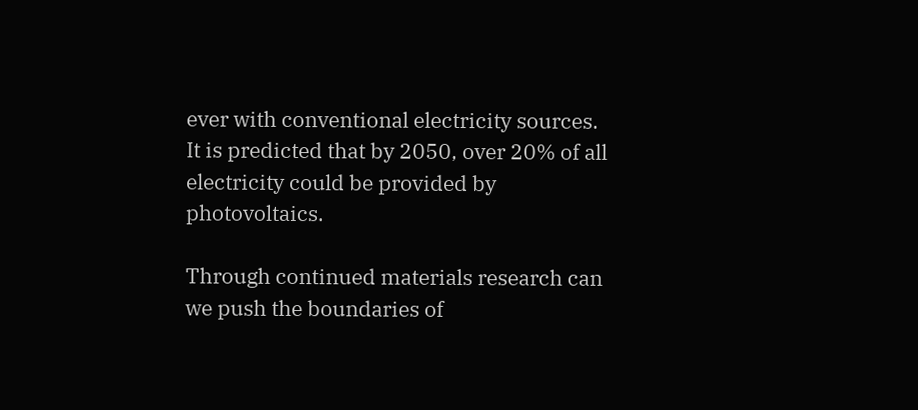ever with conventional electricity sources. It is predicted that by 2050, over 20% of all electricity could be provided by photovoltaics.

Through continued materials research can we push the boundaries of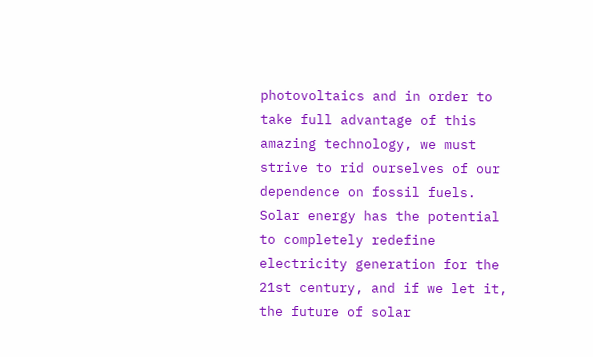photovoltaics and in order to take full advantage of this amazing technology, we must strive to rid ourselves of our dependence on fossil fuels. Solar energy has the potential to completely redefine electricity generation for the 21st century, and if we let it, the future of solar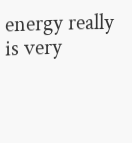energy really is very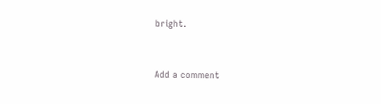bright.


Add a comment